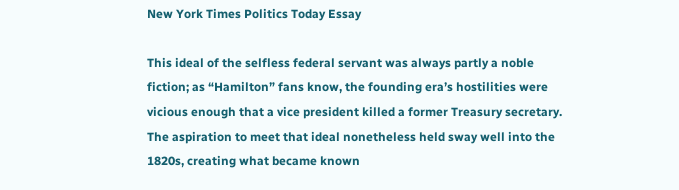New York Times Politics Today Essay

This ideal of the selfless federal servant was always partly a noble fiction; as “Hamilton” fans know, the founding era’s hostilities were vicious enough that a vice president killed a former Treasury secretary. The aspiration to meet that ideal nonetheless held sway well into the 1820s, creating what became known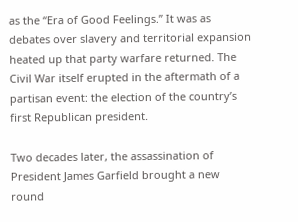as the “Era of Good Feelings.” It was as debates over slavery and territorial expansion heated up that party warfare returned. The Civil War itself erupted in the aftermath of a partisan event: the election of the country’s first Republican president.

Two decades later, the assassination of President James Garfield brought a new round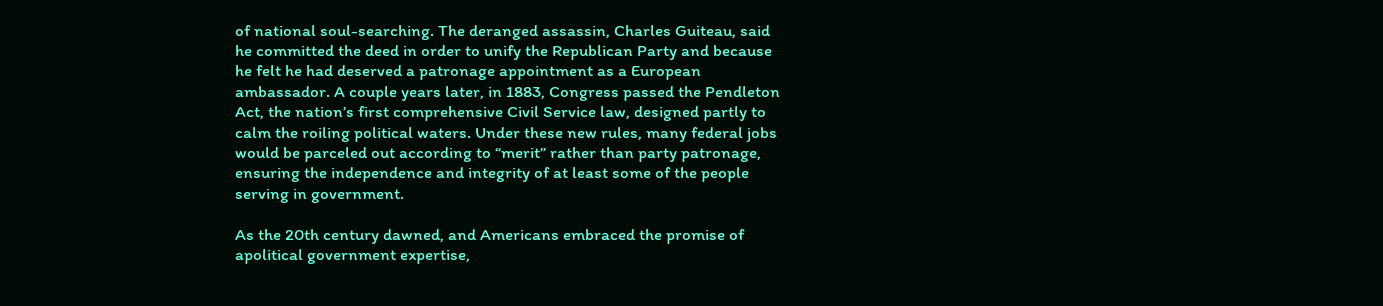of national soul-searching. The deranged assassin, Charles Guiteau, said he committed the deed in order to unify the Republican Party and because he felt he had deserved a patronage appointment as a European ambassador. A couple years later, in 1883, Congress passed the Pendleton Act, the nation’s first comprehensive Civil Service law, designed partly to calm the roiling political waters. Under these new rules, many federal jobs would be parceled out according to “merit” rather than party patronage, ensuring the independence and integrity of at least some of the people serving in government.

As the 20th century dawned, and Americans embraced the promise of apolitical government expertise,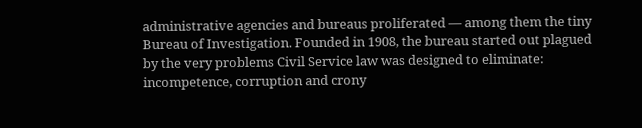administrative agencies and bureaus proliferated — among them the tiny Bureau of Investigation. Founded in 1908, the bureau started out plagued by the very problems Civil Service law was designed to eliminate: incompetence, corruption and crony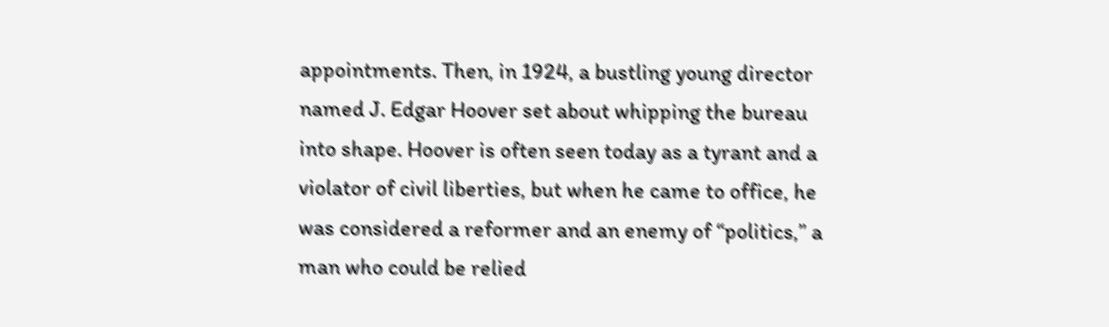appointments. Then, in 1924, a bustling young director named J. Edgar Hoover set about whipping the bureau into shape. Hoover is often seen today as a tyrant and a violator of civil liberties, but when he came to office, he was considered a reformer and an enemy of “politics,” a man who could be relied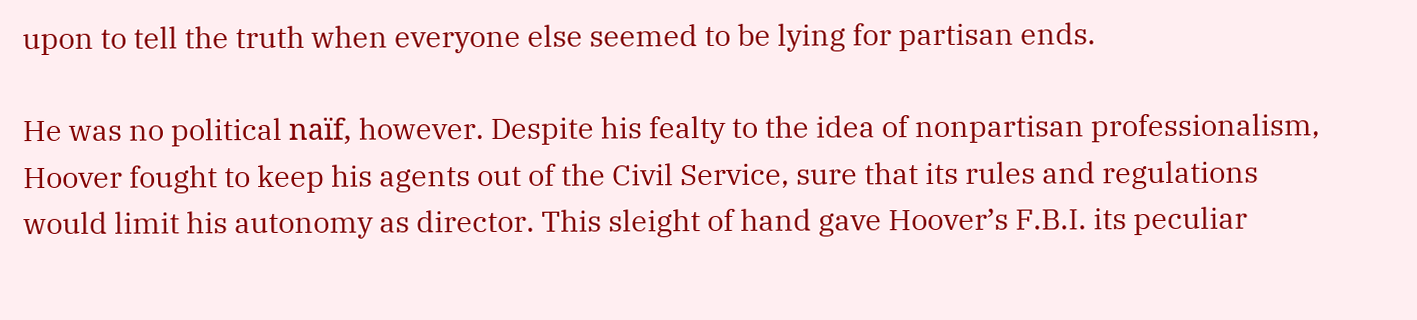upon to tell the truth when everyone else seemed to be lying for partisan ends.

He was no political naïf, however. Despite his fealty to the idea of nonpartisan professionalism, Hoover fought to keep his agents out of the Civil Service, sure that its rules and regulations would limit his autonomy as director. This sleight of hand gave Hoover’s F.B.I. its peculiar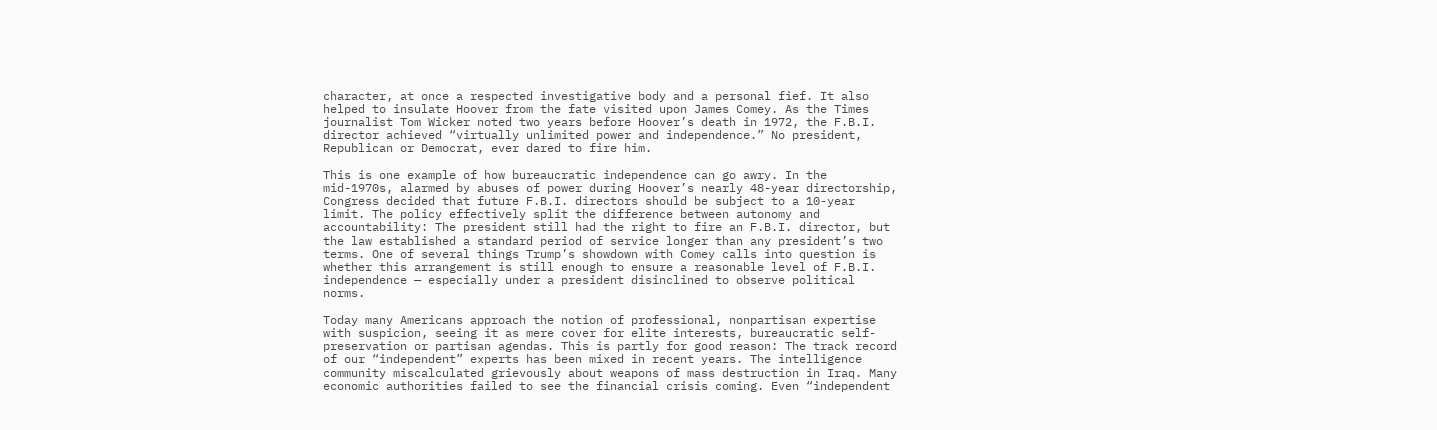character, at once a respected investigative body and a personal fief. It also helped to insulate Hoover from the fate visited upon James Comey. As the Times journalist Tom Wicker noted two years before Hoover’s death in 1972, the F.B.I. director achieved “virtually unlimited power and independence.” No president, Republican or Democrat, ever dared to fire him.

This is one example of how bureaucratic independence can go awry. In the mid-1970s, alarmed by abuses of power during Hoover’s nearly 48-year directorship, Congress decided that future F.B.I. directors should be subject to a 10-year limit. The policy effectively split the difference between autonomy and accountability: The president still had the right to fire an F.B.I. director, but the law established a standard period of service longer than any president’s two terms. One of several things Trump’s showdown with Comey calls into question is whether this arrangement is still enough to ensure a reasonable level of F.B.I. independence — especially under a president disinclined to observe political norms.

Today many Americans approach the notion of professional, nonpartisan expertise with suspicion, seeing it as mere cover for elite interests, bureaucratic self-preservation or partisan agendas. This is partly for good reason: The track record of our “independent” experts has been mixed in recent years. The intelligence community miscalculated grievously about weapons of mass destruction in Iraq. Many economic authorities failed to see the financial crisis coming. Even “independent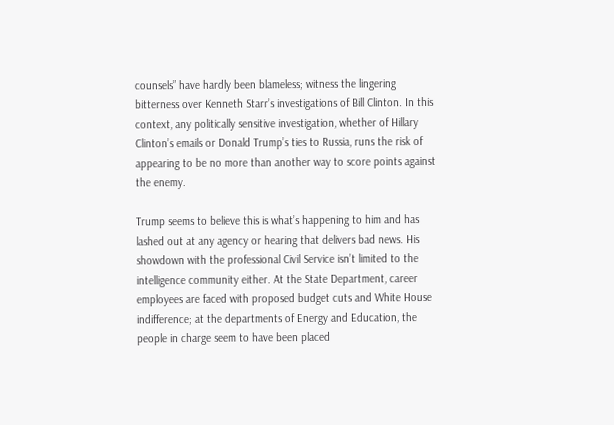counsels” have hardly been blameless; witness the lingering bitterness over Kenneth Starr’s investigations of Bill Clinton. In this context, any politically sensitive investigation, whether of Hillary Clinton’s emails or Donald Trump’s ties to Russia, runs the risk of appearing to be no more than another way to score points against the enemy.

Trump seems to believe this is what’s happening to him and has lashed out at any agency or hearing that delivers bad news. His showdown with the professional Civil Service isn’t limited to the intelligence community either. At the State Department, career employees are faced with proposed budget cuts and White House indifference; at the departments of Energy and Education, the people in charge seem to have been placed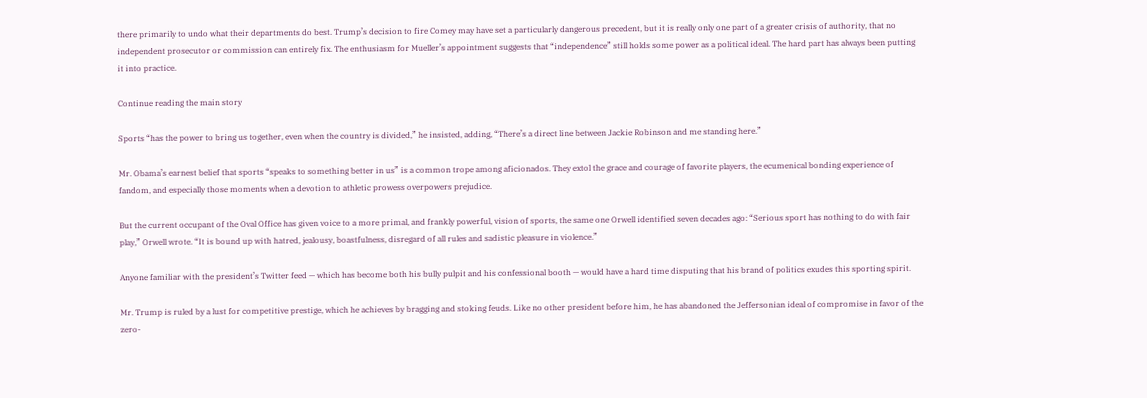there primarily to undo what their departments do best. Trump’s decision to fire Comey may have set a particularly dangerous precedent, but it is really only one part of a greater crisis of authority, that no independent prosecutor or commission can entirely fix. The enthusiasm for Mueller’s appointment suggests that “independence” still holds some power as a political ideal. The hard part has always been putting it into practice.

Continue reading the main story

Sports “has the power to bring us together, even when the country is divided,” he insisted, adding, “There’s a direct line between Jackie Robinson and me standing here.”

Mr. Obama’s earnest belief that sports “speaks to something better in us” is a common trope among aficionados. They extol the grace and courage of favorite players, the ecumenical bonding experience of fandom, and especially those moments when a devotion to athletic prowess overpowers prejudice.

But the current occupant of the Oval Office has given voice to a more primal, and frankly powerful, vision of sports, the same one Orwell identified seven decades ago: “Serious sport has nothing to do with fair play,” Orwell wrote. “It is bound up with hatred, jealousy, boastfulness, disregard of all rules and sadistic pleasure in violence.”

Anyone familiar with the president’s Twitter feed — which has become both his bully pulpit and his confessional booth — would have a hard time disputing that his brand of politics exudes this sporting spirit.

Mr. Trump is ruled by a lust for competitive prestige, which he achieves by bragging and stoking feuds. Like no other president before him, he has abandoned the Jeffersonian ideal of compromise in favor of the zero-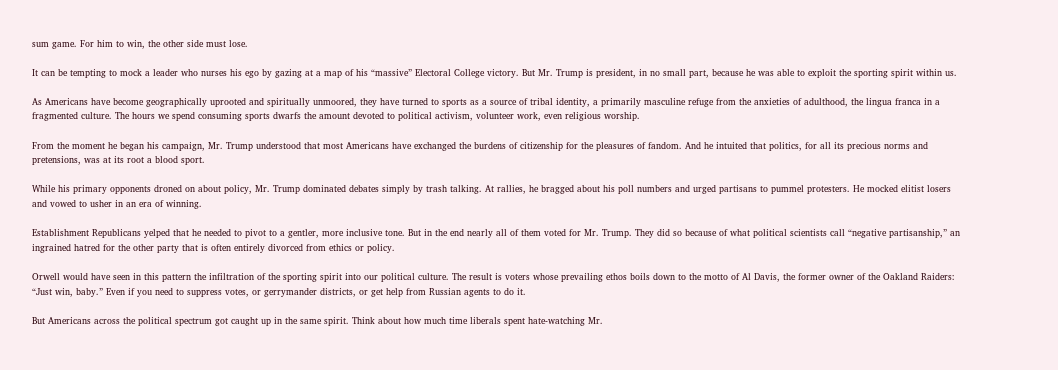sum game. For him to win, the other side must lose.

It can be tempting to mock a leader who nurses his ego by gazing at a map of his “massive” Electoral College victory. But Mr. Trump is president, in no small part, because he was able to exploit the sporting spirit within us.

As Americans have become geographically uprooted and spiritually unmoored, they have turned to sports as a source of tribal identity, a primarily masculine refuge from the anxieties of adulthood, the lingua franca in a fragmented culture. The hours we spend consuming sports dwarfs the amount devoted to political activism, volunteer work, even religious worship.

From the moment he began his campaign, Mr. Trump understood that most Americans have exchanged the burdens of citizenship for the pleasures of fandom. And he intuited that politics, for all its precious norms and pretensions, was at its root a blood sport.

While his primary opponents droned on about policy, Mr. Trump dominated debates simply by trash talking. At rallies, he bragged about his poll numbers and urged partisans to pummel protesters. He mocked elitist losers and vowed to usher in an era of winning.

Establishment Republicans yelped that he needed to pivot to a gentler, more inclusive tone. But in the end nearly all of them voted for Mr. Trump. They did so because of what political scientists call “negative partisanship,” an ingrained hatred for the other party that is often entirely divorced from ethics or policy.

Orwell would have seen in this pattern the infiltration of the sporting spirit into our political culture. The result is voters whose prevailing ethos boils down to the motto of Al Davis, the former owner of the Oakland Raiders: “Just win, baby.” Even if you need to suppress votes, or gerrymander districts, or get help from Russian agents to do it.

But Americans across the political spectrum got caught up in the same spirit. Think about how much time liberals spent hate-watching Mr.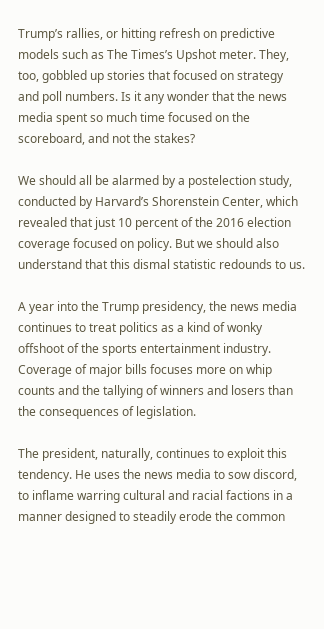Trump’s rallies, or hitting refresh on predictive models such as The Times’s Upshot meter. They, too, gobbled up stories that focused on strategy and poll numbers. Is it any wonder that the news media spent so much time focused on the scoreboard, and not the stakes?

We should all be alarmed by a postelection study, conducted by Harvard’s Shorenstein Center, which revealed that just 10 percent of the 2016 election coverage focused on policy. But we should also understand that this dismal statistic redounds to us.

A year into the Trump presidency, the news media continues to treat politics as a kind of wonky offshoot of the sports entertainment industry. Coverage of major bills focuses more on whip counts and the tallying of winners and losers than the consequences of legislation.

The president, naturally, continues to exploit this tendency. He uses the news media to sow discord, to inflame warring cultural and racial factions in a manner designed to steadily erode the common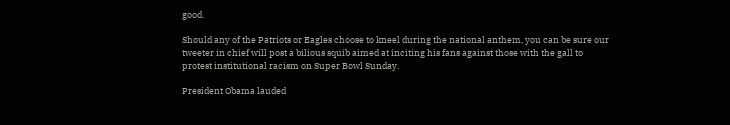good.

Should any of the Patriots or Eagles choose to kneel during the national anthem, you can be sure our tweeter in chief will post a bilious squib aimed at inciting his fans against those with the gall to protest institutional racism on Super Bowl Sunday.

President Obama lauded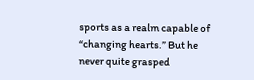sports as a realm capable of “changing hearts.” But he never quite grasped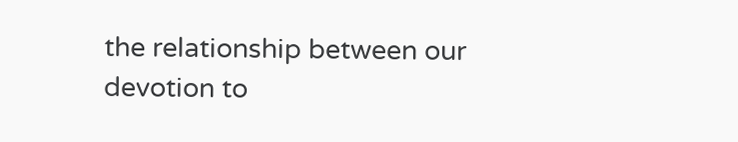the relationship between our devotion to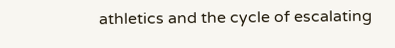athletics and the cycle of escalating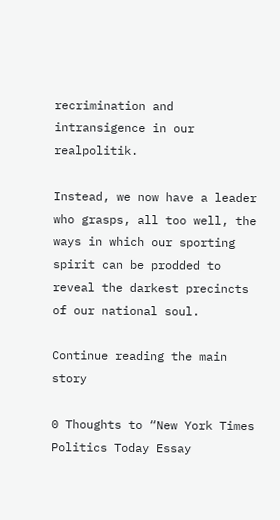recrimination and intransigence in our realpolitik.

Instead, we now have a leader who grasps, all too well, the ways in which our sporting spirit can be prodded to reveal the darkest precincts of our national soul.

Continue reading the main story

0 Thoughts to “New York Times Politics Today Essay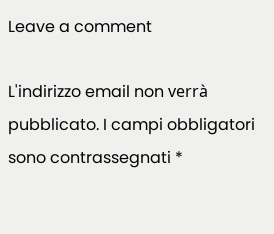Leave a comment

L'indirizzo email non verrà pubblicato. I campi obbligatori sono contrassegnati *